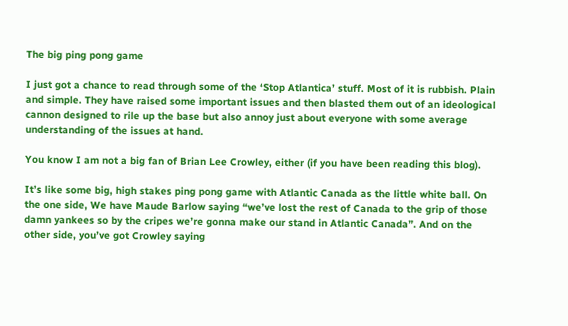The big ping pong game

I just got a chance to read through some of the ‘Stop Atlantica’ stuff. Most of it is rubbish. Plain and simple. They have raised some important issues and then blasted them out of an ideological cannon designed to rile up the base but also annoy just about everyone with some average understanding of the issues at hand.

You know I am not a big fan of Brian Lee Crowley, either (if you have been reading this blog).

It’s like some big, high stakes ping pong game with Atlantic Canada as the little white ball. On the one side, We have Maude Barlow saying “we’ve lost the rest of Canada to the grip of those damn yankees so by the cripes we’re gonna make our stand in Atlantic Canada”. And on the other side, you’ve got Crowley saying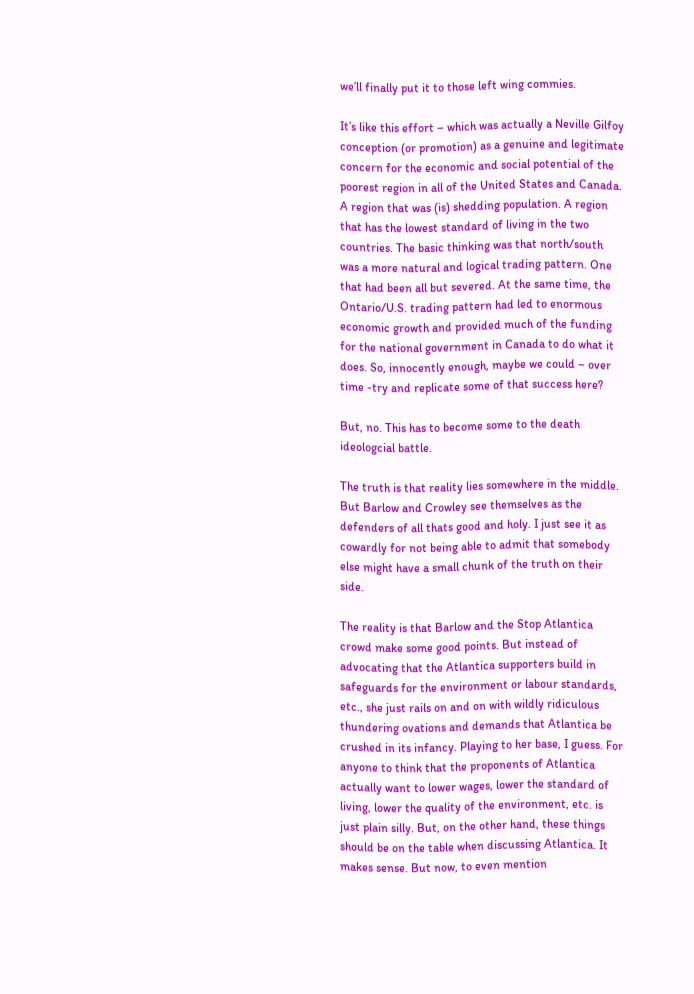we’ll finally put it to those left wing commies.

It’s like this effort – which was actually a Neville Gilfoy conception (or promotion) as a genuine and legitimate concern for the economic and social potential of the poorest region in all of the United States and Canada. A region that was (is) shedding population. A region that has the lowest standard of living in the two countries. The basic thinking was that north/south was a more natural and logical trading pattern. One that had been all but severed. At the same time, the Ontario/U.S. trading pattern had led to enormous economic growth and provided much of the funding for the national government in Canada to do what it does. So, innocently enough, maybe we could – over time -try and replicate some of that success here?

But, no. This has to become some to the death ideologcial battle.

The truth is that reality lies somewhere in the middle. But Barlow and Crowley see themselves as the defenders of all thats good and holy. I just see it as cowardly for not being able to admit that somebody else might have a small chunk of the truth on their side.

The reality is that Barlow and the Stop Atlantica crowd make some good points. But instead of advocating that the Atlantica supporters build in safeguards for the environment or labour standards, etc., she just rails on and on with wildly ridiculous thundering ovations and demands that Atlantica be crushed in its infancy. Playing to her base, I guess. For anyone to think that the proponents of Atlantica actually want to lower wages, lower the standard of living, lower the quality of the environment, etc. is just plain silly. But, on the other hand, these things should be on the table when discussing Atlantica. It makes sense. But now, to even mention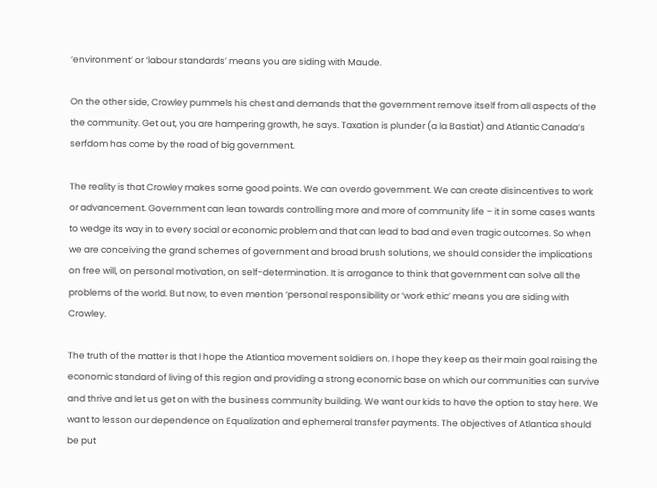‘environment’ or ‘labour standards’ means you are siding with Maude.

On the other side, Crowley pummels his chest and demands that the government remove itself from all aspects of the the community. Get out, you are hampering growth, he says. Taxation is plunder (a la Bastiat) and Atlantic Canada’s serfdom has come by the road of big government.

The reality is that Crowley makes some good points. We can overdo government. We can create disincentives to work or advancement. Government can lean towards controlling more and more of community life – it in some cases wants to wedge its way in to every social or economic problem and that can lead to bad and even tragic outcomes. So when we are conceiving the grand schemes of government and broad brush solutions, we should consider the implications on free will, on personal motivation, on self-determination. It is arrogance to think that government can solve all the problems of the world. But now, to even mention ‘personal responsibility or ‘work ethic’ means you are siding with Crowley.

The truth of the matter is that I hope the Atlantica movement soldiers on. I hope they keep as their main goal raising the economic standard of living of this region and providing a strong economic base on which our communities can survive and thrive and let us get on with the business community building. We want our kids to have the option to stay here. We want to lesson our dependence on Equalization and ephemeral transfer payments. The objectives of Atlantica should be put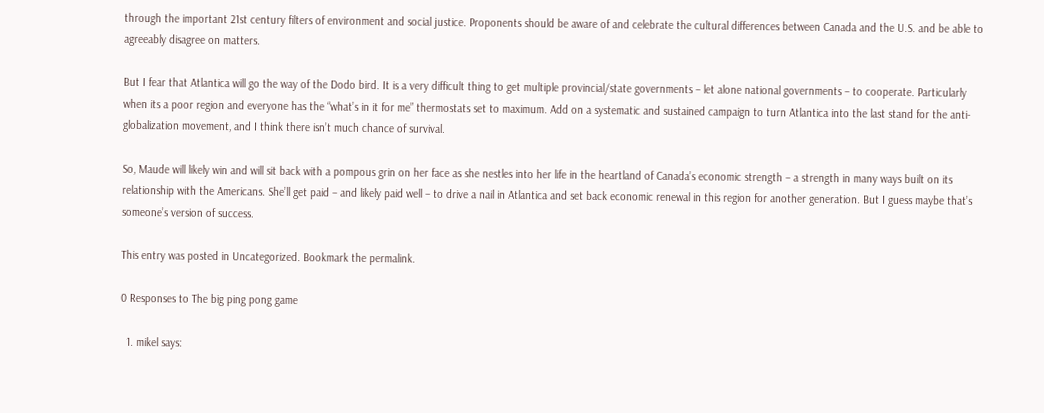through the important 21st century filters of environment and social justice. Proponents should be aware of and celebrate the cultural differences between Canada and the U.S. and be able to agreeably disagree on matters.

But I fear that Atlantica will go the way of the Dodo bird. It is a very difficult thing to get multiple provincial/state governments – let alone national governments – to cooperate. Particularly when its a poor region and everyone has the “what’s in it for me” thermostats set to maximum. Add on a systematic and sustained campaign to turn Atlantica into the last stand for the anti-globalization movement, and I think there isn’t much chance of survival.

So, Maude will likely win and will sit back with a pompous grin on her face as she nestles into her life in the heartland of Canada’s economic strength – a strength in many ways built on its relationship with the Americans. She’ll get paid – and likely paid well – to drive a nail in Atlantica and set back economic renewal in this region for another generation. But I guess maybe that’s someone’s version of success.

This entry was posted in Uncategorized. Bookmark the permalink.

0 Responses to The big ping pong game

  1. mikel says: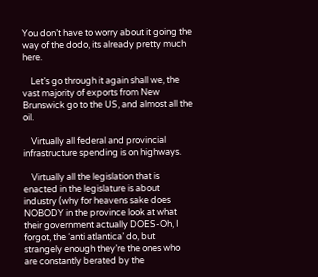You don’t have to worry about it going the way of the dodo, its already pretty much here.

    Let’s go through it again shall we, the vast majority of exports from New Brunswick go to the US, and almost all the oil.

    Virtually all federal and provincial infrastructure spending is on highways.

    Virtually all the legislation that is enacted in the legislature is about industry (why for heavens sake does NOBODY in the province look at what their government actually DOES-Oh, I forgot, the ‘anti atlantica’ do, but strangely enough they’re the ones who are constantly berated by the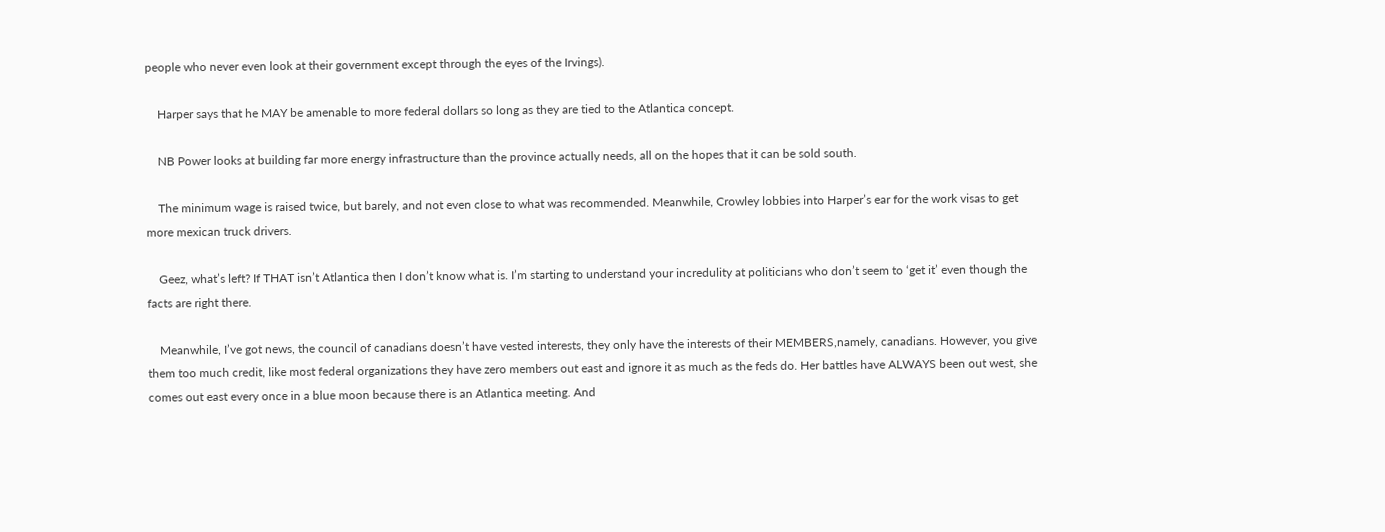people who never even look at their government except through the eyes of the Irvings).

    Harper says that he MAY be amenable to more federal dollars so long as they are tied to the Atlantica concept.

    NB Power looks at building far more energy infrastructure than the province actually needs, all on the hopes that it can be sold south.

    The minimum wage is raised twice, but barely, and not even close to what was recommended. Meanwhile, Crowley lobbies into Harper’s ear for the work visas to get more mexican truck drivers.

    Geez, what’s left? If THAT isn’t Atlantica then I don’t know what is. I’m starting to understand your incredulity at politicians who don’t seem to ‘get it’ even though the facts are right there.

    Meanwhile, I’ve got news, the council of canadians doesn’t have vested interests, they only have the interests of their MEMBERS,namely, canadians. However, you give them too much credit, like most federal organizations they have zero members out east and ignore it as much as the feds do. Her battles have ALWAYS been out west, she comes out east every once in a blue moon because there is an Atlantica meeting. And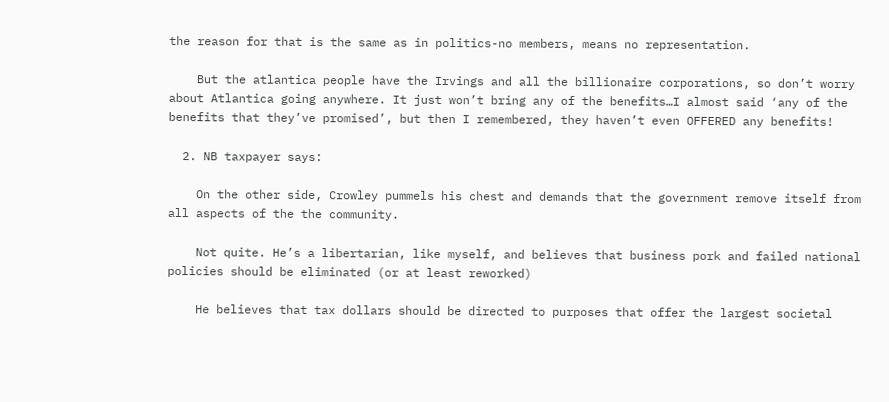the reason for that is the same as in politics-no members, means no representation.

    But the atlantica people have the Irvings and all the billionaire corporations, so don’t worry about Atlantica going anywhere. It just won’t bring any of the benefits…I almost said ‘any of the benefits that they’ve promised’, but then I remembered, they haven’t even OFFERED any benefits!

  2. NB taxpayer says:

    On the other side, Crowley pummels his chest and demands that the government remove itself from all aspects of the the community.

    Not quite. He’s a libertarian, like myself, and believes that business pork and failed national policies should be eliminated (or at least reworked)

    He believes that tax dollars should be directed to purposes that offer the largest societal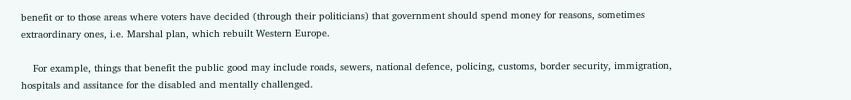benefit or to those areas where voters have decided (through their politicians) that government should spend money for reasons, sometimes extraordinary ones, i.e. Marshal plan, which rebuilt Western Europe.

    For example, things that benefit the public good may include roads, sewers, national defence, policing, customs, border security, immigration, hospitals and assitance for the disabled and mentally challenged.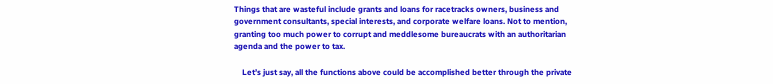Things that are wasteful include grants and loans for racetracks owners, business and government consultants, special interests, and corporate welfare loans. Not to mention, granting too much power to corrupt and meddlesome bureaucrats with an authoritarian agenda and the power to tax.

    Let’s just say, all the functions above could be accomplished better through the private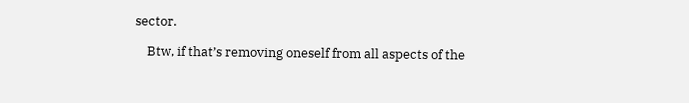sector.

    Btw, if that’s removing oneself from all aspects of the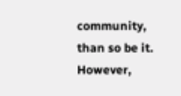community, than so be it. However,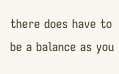there does have to be a balance as you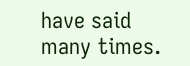have said many times.